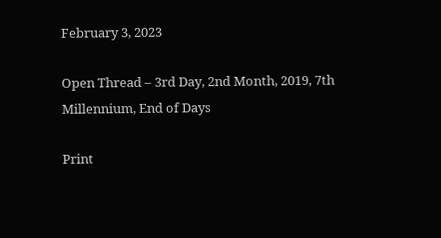February 3, 2023

Open Thread – 3rd Day, 2nd Month, 2019, 7th Millennium, End of Days

Print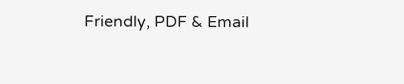Friendly, PDF & Email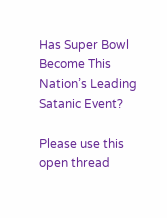Has Super Bowl Become This Nation’s Leading Satanic Event?

Please use this open thread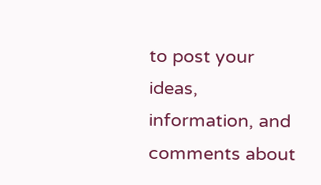to post your ideas, information, and comments about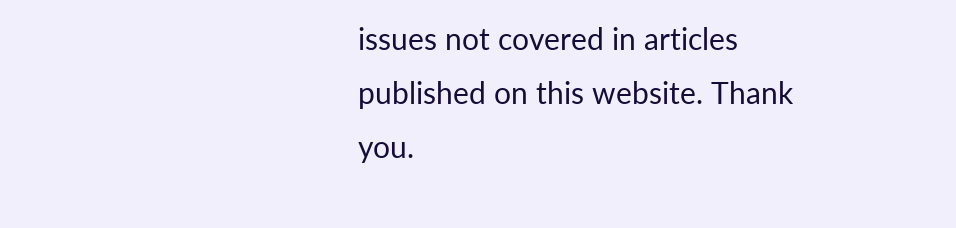issues not covered in articles published on this website. Thank you.